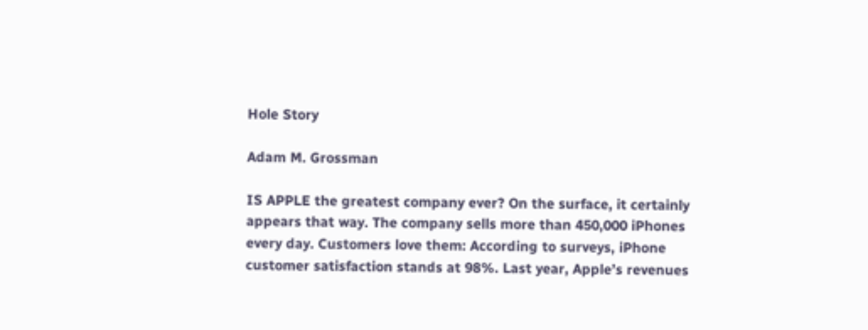Hole Story

Adam M. Grossman

IS APPLE the greatest company ever? On the surface, it certainly appears that way. The company sells more than 450,000 iPhones every day. Customers love them: According to surveys, iPhone customer satisfaction stands at 98%. Last year, Apple’s revenues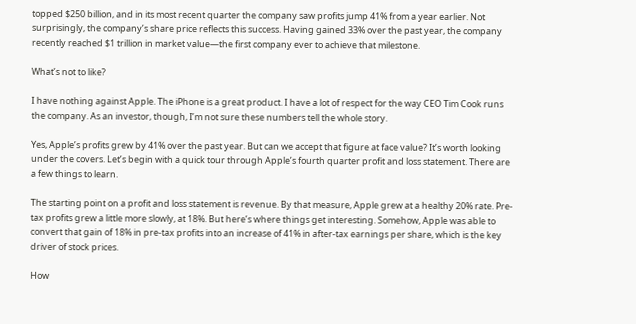topped $250 billion, and in its most recent quarter the company saw profits jump 41% from a year earlier. Not surprisingly, the company’s share price reflects this success. Having gained 33% over the past year, the company recently reached $1 trillion in market value—the first company ever to achieve that milestone.

What’s not to like?

I have nothing against Apple. The iPhone is a great product. I have a lot of respect for the way CEO Tim Cook runs the company. As an investor, though, I’m not sure these numbers tell the whole story.

Yes, Apple’s profits grew by 41% over the past year. But can we accept that figure at face value? It’s worth looking under the covers. Let’s begin with a quick tour through Apple’s fourth quarter profit and loss statement. There are a few things to learn.

The starting point on a profit and loss statement is revenue. By that measure, Apple grew at a healthy 20% rate. Pre-tax profits grew a little more slowly, at 18%. But here’s where things get interesting. Somehow, Apple was able to convert that gain of 18% in pre-tax profits into an increase of 41% in after-tax earnings per share, which is the key driver of stock prices.

How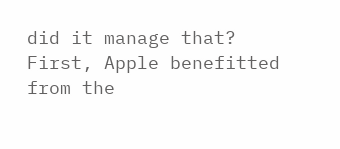did it manage that? First, Apple benefitted from the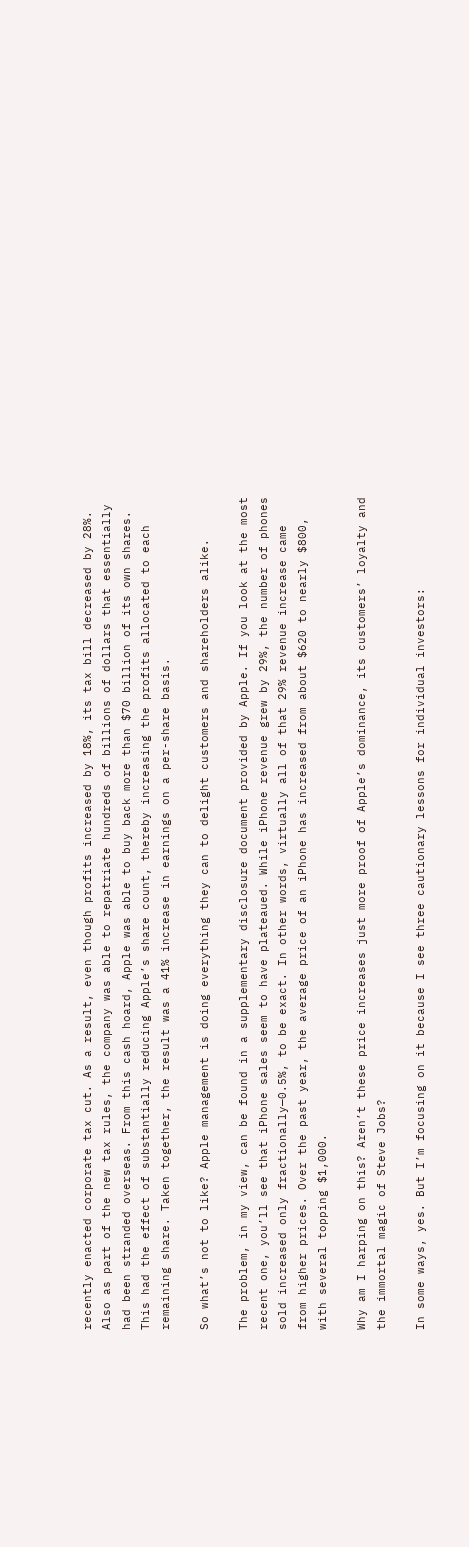recently enacted corporate tax cut. As a result, even though profits increased by 18%, its tax bill decreased by 28%. Also as part of the new tax rules, the company was able to repatriate hundreds of billions of dollars that essentially had been stranded overseas. From this cash hoard, Apple was able to buy back more than $70 billion of its own shares. This had the effect of substantially reducing Apple’s share count, thereby increasing the profits allocated to each remaining share. Taken together, the result was a 41% increase in earnings on a per-share basis.

So what’s not to like? Apple management is doing everything they can to delight customers and shareholders alike.

The problem, in my view, can be found in a supplementary disclosure document provided by Apple. If you look at the most recent one, you’ll see that iPhone sales seem to have plateaued. While iPhone revenue grew by 29%, the number of phones sold increased only fractionally—0.5%, to be exact. In other words, virtually all of that 29% revenue increase came from higher prices. Over the past year, the average price of an iPhone has increased from about $620 to nearly $800, with several topping $1,000.

Why am I harping on this? Aren’t these price increases just more proof of Apple’s dominance, its customers’ loyalty and the immortal magic of Steve Jobs?

In some ways, yes. But I’m focusing on it because I see three cautionary lessons for individual investors: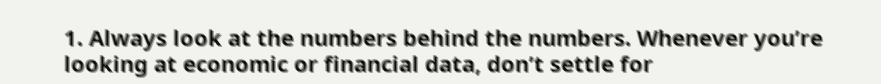1. Always look at the numbers behind the numbers. Whenever you’re looking at economic or financial data, don’t settle for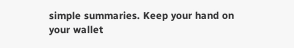simple summaries. Keep your hand on your wallet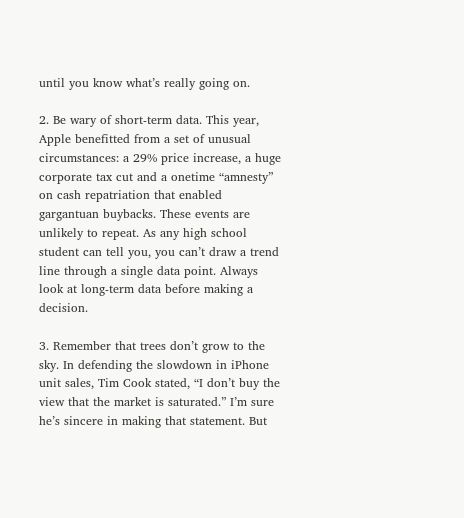until you know what’s really going on.

2. Be wary of short-term data. This year, Apple benefitted from a set of unusual circumstances: a 29% price increase, a huge corporate tax cut and a onetime “amnesty” on cash repatriation that enabled gargantuan buybacks. These events are unlikely to repeat. As any high school student can tell you, you can’t draw a trend line through a single data point. Always look at long-term data before making a decision.

3. Remember that trees don’t grow to the sky. In defending the slowdown in iPhone unit sales, Tim Cook stated, “I don’t buy the view that the market is saturated.” I’m sure he’s sincere in making that statement. But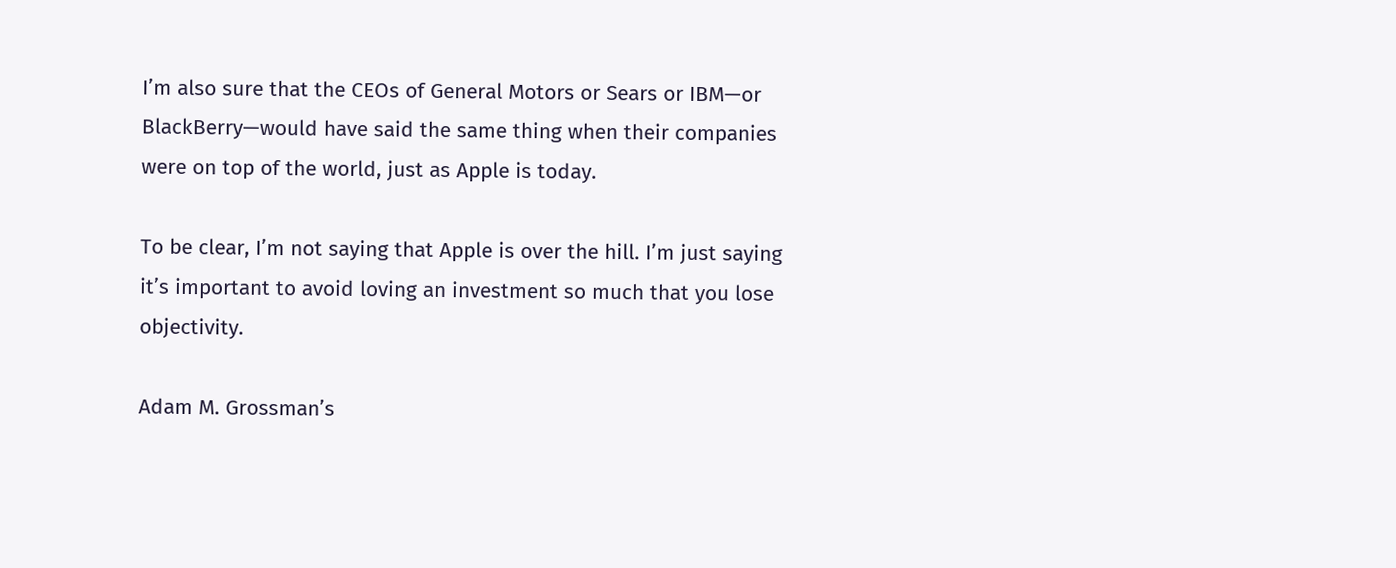I’m also sure that the CEOs of General Motors or Sears or IBM—or BlackBerry—would have said the same thing when their companies were on top of the world, just as Apple is today.

To be clear, I’m not saying that Apple is over the hill. I’m just saying it’s important to avoid loving an investment so much that you lose objectivity.

Adam M. Grossman’s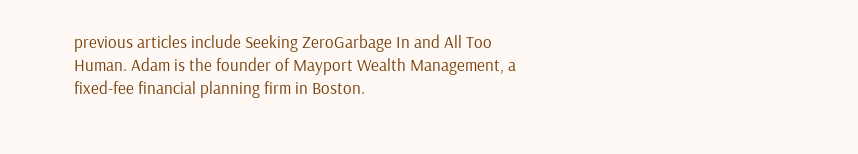previous articles include Seeking ZeroGarbage In and All Too Human. Adam is the founder of Mayport Wealth Management, a fixed-fee financial planning firm in Boston.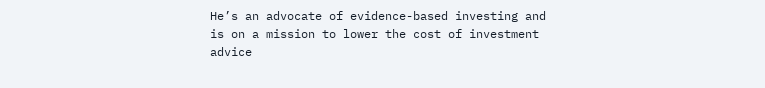He’s an advocate of evidence-based investing and is on a mission to lower the cost of investment advice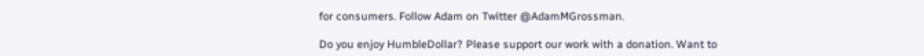for consumers. Follow Adam on Twitter @AdamMGrossman.

Do you enjoy HumbleDollar? Please support our work with a donation. Want to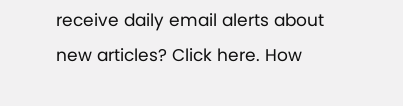receive daily email alerts about new articles? Click here. How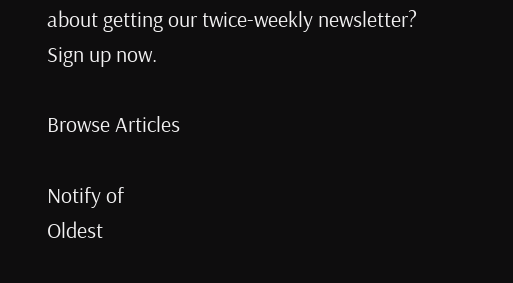about getting our twice-weekly newsletter? Sign up now.

Browse Articles

Notify of
Oldest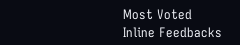Most Voted
Inline Feedbacks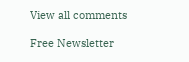View all comments

Free Newsletter